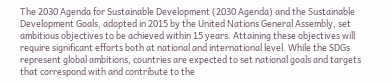The 2030 Agenda for Sustainable Development (2030 Agenda) and the Sustainable Development Goals, adopted in 2015 by the United Nations General Assembly, set ambitious objectives to be achieved within 15 years. Attaining these objectives will require significant efforts both at national and international level. While the SDGs represent global ambitions, countries are expected to set national goals and targets that correspond with and contribute to the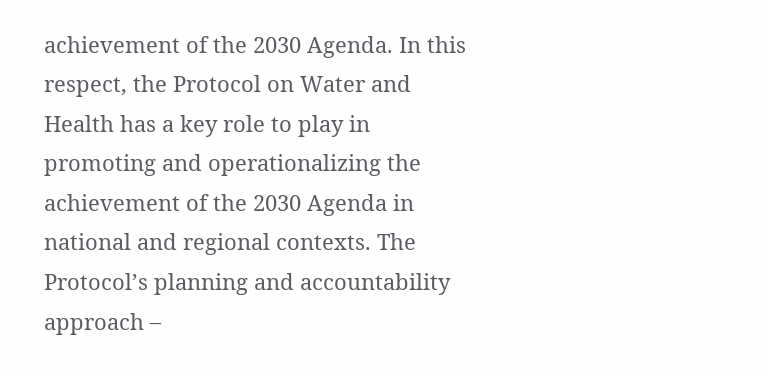achievement of the 2030 Agenda. In this respect, the Protocol on Water and Health has a key role to play in promoting and operationalizing the achievement of the 2030 Agenda in national and regional contexts. The Protocol’s planning and accountability approach –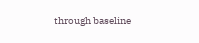through baseline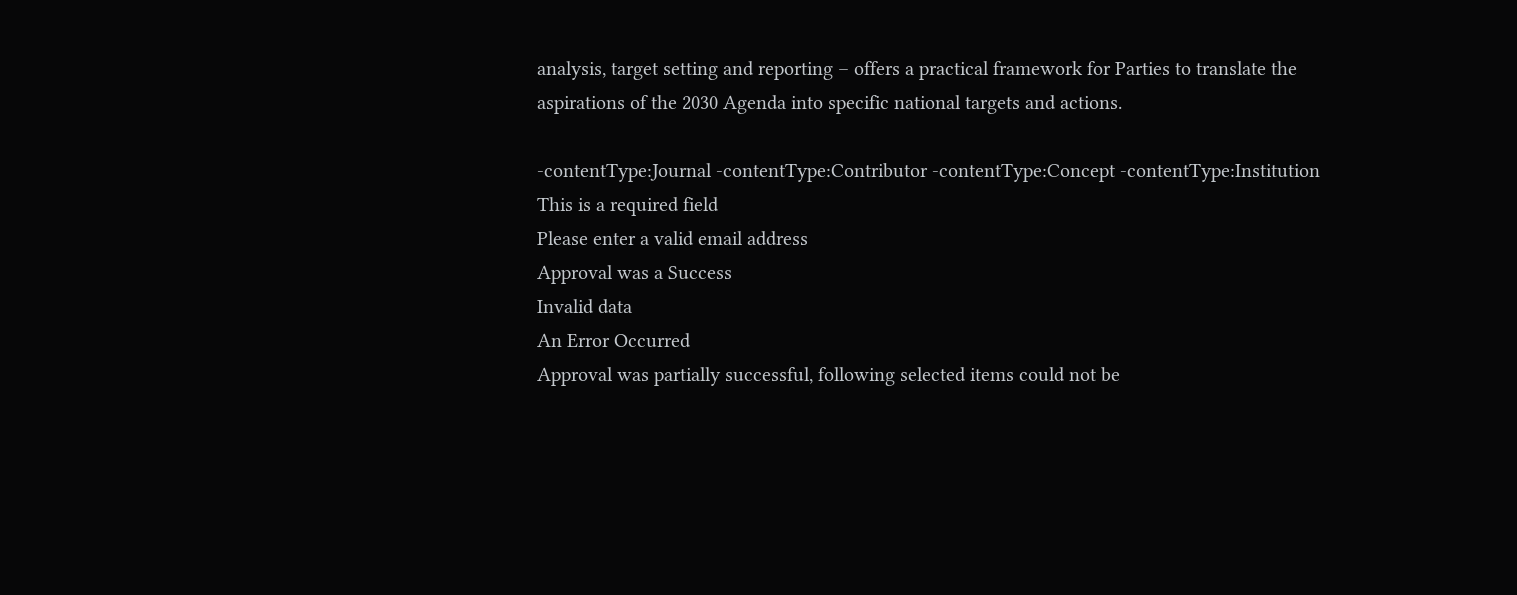analysis, target setting and reporting – offers a practical framework for Parties to translate the aspirations of the 2030 Agenda into specific national targets and actions.

-contentType:Journal -contentType:Contributor -contentType:Concept -contentType:Institution
This is a required field
Please enter a valid email address
Approval was a Success
Invalid data
An Error Occurred
Approval was partially successful, following selected items could not be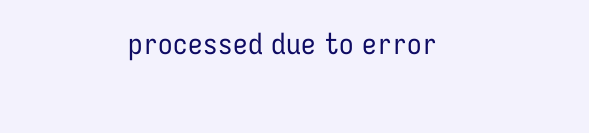processed due to error